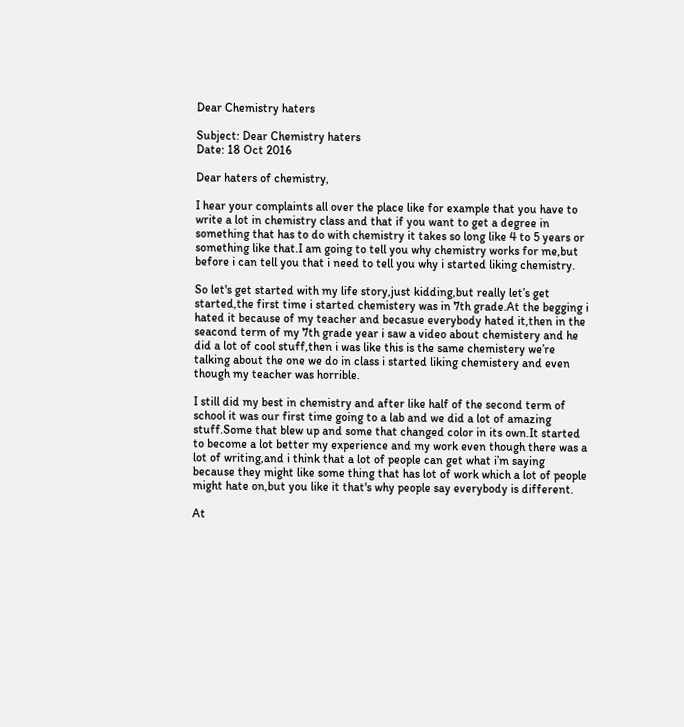Dear Chemistry haters

Subject: Dear Chemistry haters
Date: 18 Oct 2016

Dear haters of chemistry,

I hear your complaints all over the place like for example that you have to write a lot in chemistry class and that if you want to get a degree in something that has to do with chemistry it takes so long like 4 to 5 years or something like that.I am going to tell you why chemistry works for me,but before i can tell you that i need to tell you why i started liking chemistry.

So let's get started with my life story,just kidding,but really let’s get started,the first time i started chemistery was in 7th grade.At the begging i hated it because of my teacher and becasue everybody hated it,then in the seacond term of my 7th grade year i saw a video about chemistery and he did a lot of cool stuff,then i was like this is the same chemistery we’re talking about the one we do in class i started liking chemistery and even though my teacher was horrible.

I still did my best in chemistry and after like half of the second term of school it was our first time going to a lab and we did a lot of amazing stuff.Some that blew up and some that changed color in its own.It started to become a lot better my experience and my work even though there was a lot of writing,and i think that a lot of people can get what i’m saying because they might like some thing that has lot of work which a lot of people might hate on,but you like it that's why people say everybody is different.

At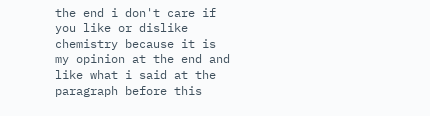the end i don't care if you like or dislike chemistry because it is my opinion at the end and like what i said at the paragraph before this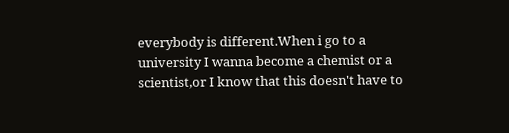everybody is different.When i go to a university I wanna become a chemist or a scientist,or I know that this doesn't have to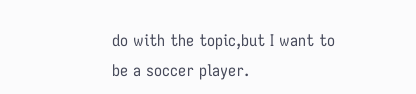do with the topic,but I want to be a soccer player.